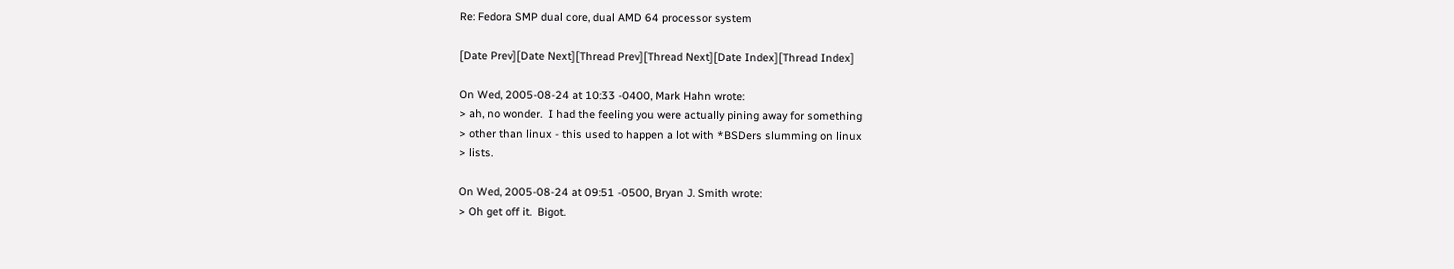Re: Fedora SMP dual core, dual AMD 64 processor system

[Date Prev][Date Next][Thread Prev][Thread Next][Date Index][Thread Index]

On Wed, 2005-08-24 at 10:33 -0400, Mark Hahn wrote:
> ah, no wonder.  I had the feeling you were actually pining away for something
> other than linux - this used to happen a lot with *BSDers slumming on linux
> lists.

On Wed, 2005-08-24 at 09:51 -0500, Bryan J. Smith wrote:
> Oh get off it.  Bigot.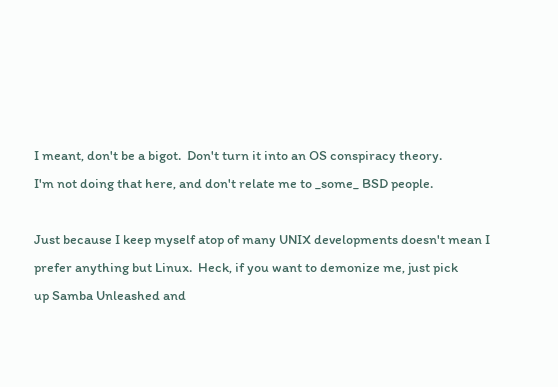I meant, don't be a bigot.  Don't turn it into an OS conspiracy theory.
I'm not doing that here, and don't relate me to _some_ BSD people.

Just because I keep myself atop of many UNIX developments doesn't mean I
prefer anything but Linux.  Heck, if you want to demonize me, just pick
up Samba Unleashed and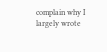complain why I largely wrote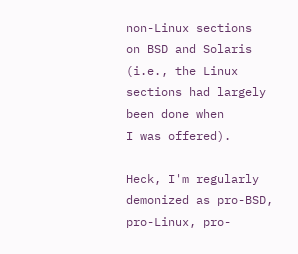non-Linux sections
on BSD and Solaris (i.e., the Linux sections had largely been done when
I was offered).

Heck, I'm regularly demonized as pro-BSD, pro-Linux, pro-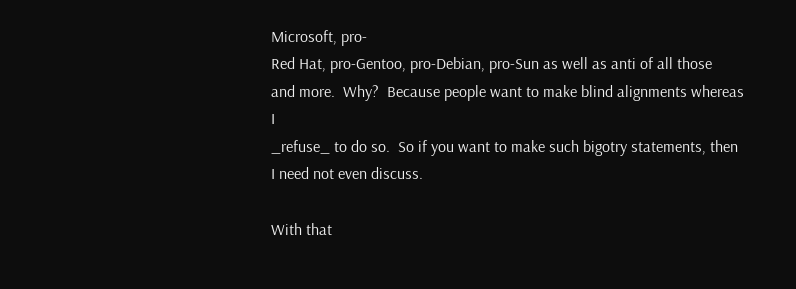Microsoft, pro-
Red Hat, pro-Gentoo, pro-Debian, pro-Sun as well as anti of all those
and more.  Why?  Because people want to make blind alignments whereas I
_refuse_ to do so.  So if you want to make such bigotry statements, then
I need not even discuss.

With that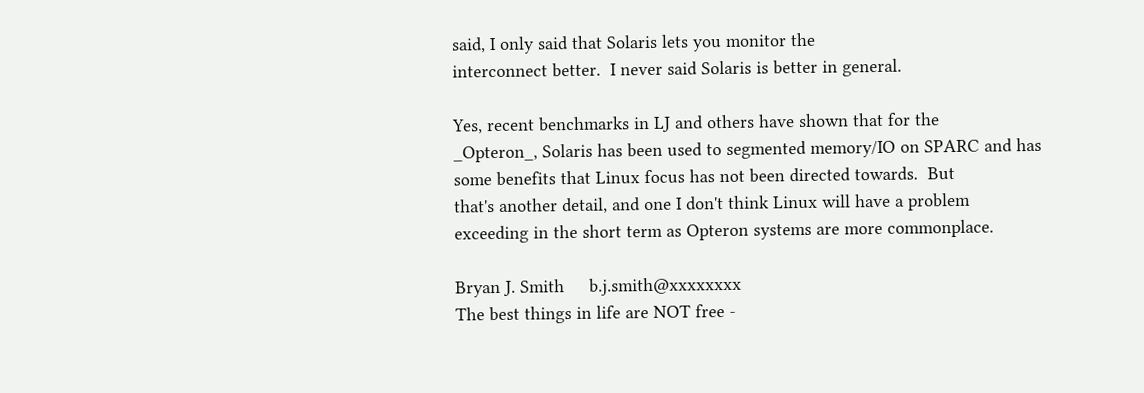said, I only said that Solaris lets you monitor the
interconnect better.  I never said Solaris is better in general.

Yes, recent benchmarks in LJ and others have shown that for the
_Opteron_, Solaris has been used to segmented memory/IO on SPARC and has
some benefits that Linux focus has not been directed towards.  But
that's another detail, and one I don't think Linux will have a problem
exceeding in the short term as Opteron systems are more commonplace.

Bryan J. Smith     b.j.smith@xxxxxxxx
The best things in life are NOT free -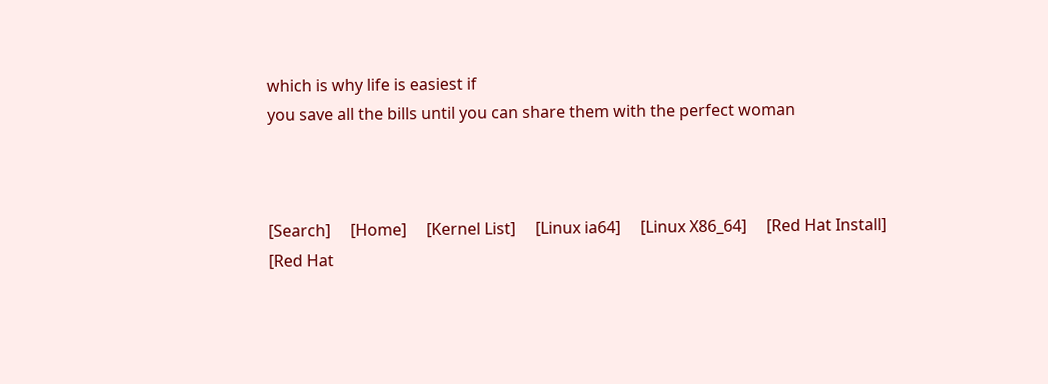which is why life is easiest if
you save all the bills until you can share them with the perfect woman



[Search]     [Home]     [Kernel List]     [Linux ia64]     [Linux X86_64]     [Red Hat Install]     [Red Hat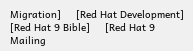Migration]     [Red Hat Development]     [Red Hat 9 Bible]     [Red Hat 9 Mailing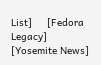List]     [Fedora Legacy]     [Yosemite News]